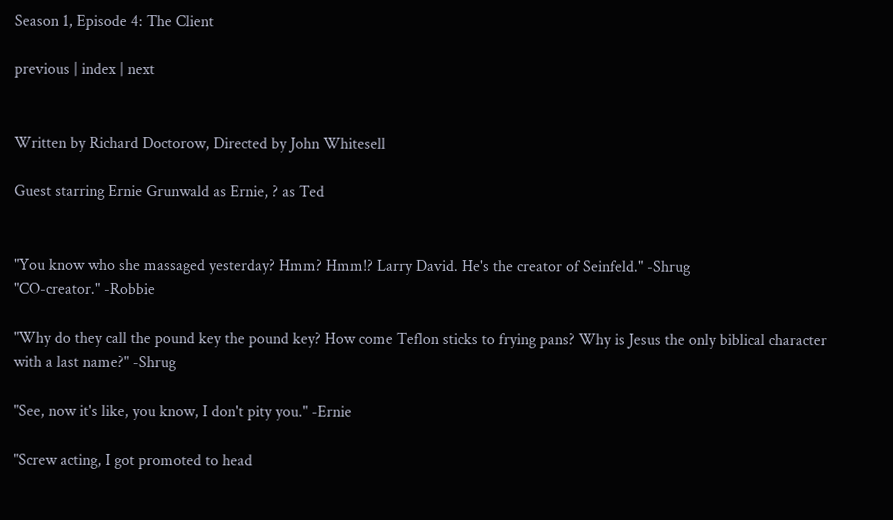Season 1, Episode 4: The Client

previous | index | next


Written by Richard Doctorow, Directed by John Whitesell

Guest starring Ernie Grunwald as Ernie, ? as Ted


"You know who she massaged yesterday? Hmm? Hmm!? Larry David. He's the creator of Seinfeld." -Shrug
"CO-creator." -Robbie

"Why do they call the pound key the pound key? How come Teflon sticks to frying pans? Why is Jesus the only biblical character with a last name?" -Shrug

"See, now it's like, you know, I don't pity you." -Ernie

"Screw acting, I got promoted to head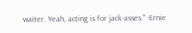waiter. Yeah, acting is for jack-asses." -Ernie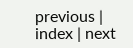previous | index | next